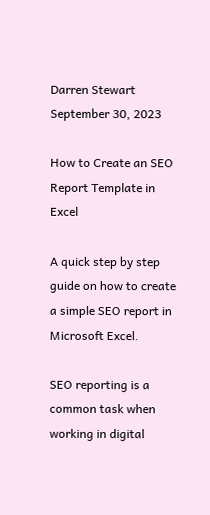Darren Stewart
September 30, 2023

How to Create an SEO Report Template in Excel

A quick step by step guide on how to create a simple SEO report in Microsoft Excel.

SEO reporting is a common task when working in digital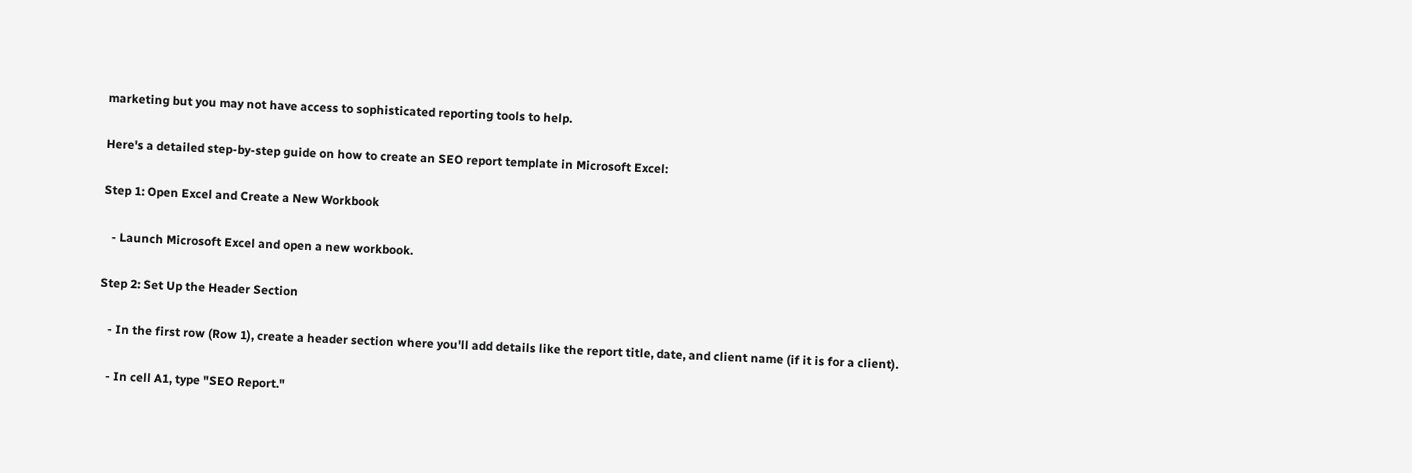marketing but you may not have access to sophisticated reporting tools to help.

Here's a detailed step-by-step guide on how to create an SEO report template in Microsoft Excel:

Step 1: Open Excel and Create a New Workbook

   - Launch Microsoft Excel and open a new workbook.

Step 2: Set Up the Header Section

   - In the first row (Row 1), create a header section where you'll add details like the report title, date, and client name (if it is for a client).

   - In cell A1, type "SEO Report."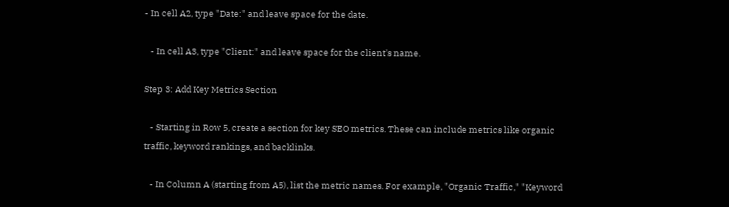- In cell A2, type "Date:" and leave space for the date.

   - In cell A3, type "Client:" and leave space for the client's name.

Step 3: Add Key Metrics Section

   - Starting in Row 5, create a section for key SEO metrics. These can include metrics like organic traffic, keyword rankings, and backlinks.

   - In Column A (starting from A5), list the metric names. For example, "Organic Traffic," "Keyword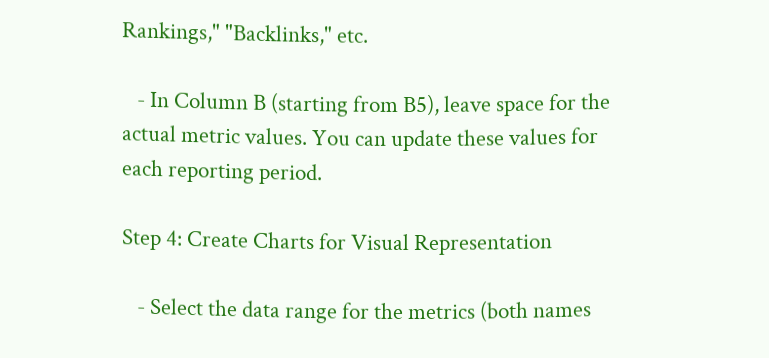Rankings," "Backlinks," etc.

   - In Column B (starting from B5), leave space for the actual metric values. You can update these values for each reporting period.

Step 4: Create Charts for Visual Representation

   - Select the data range for the metrics (both names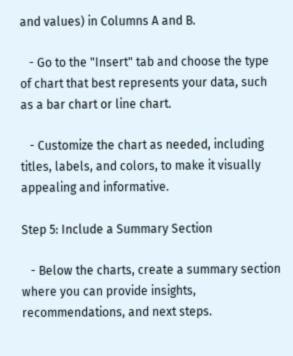and values) in Columns A and B.

   - Go to the "Insert" tab and choose the type of chart that best represents your data, such as a bar chart or line chart.

   - Customize the chart as needed, including titles, labels, and colors, to make it visually appealing and informative.

Step 5: Include a Summary Section

   - Below the charts, create a summary section where you can provide insights, recommendations, and next steps.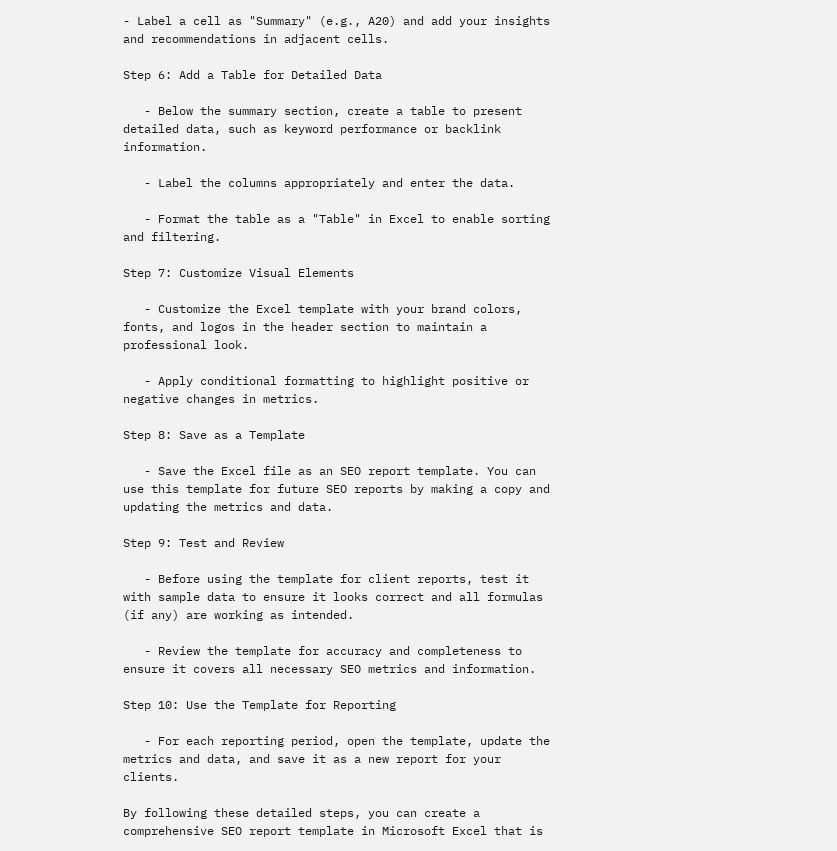- Label a cell as "Summary" (e.g., A20) and add your insights and recommendations in adjacent cells.

Step 6: Add a Table for Detailed Data

   - Below the summary section, create a table to present detailed data, such as keyword performance or backlink information.

   - Label the columns appropriately and enter the data.

   - Format the table as a "Table" in Excel to enable sorting and filtering.

Step 7: Customize Visual Elements

   - Customize the Excel template with your brand colors, fonts, and logos in the header section to maintain a professional look.

   - Apply conditional formatting to highlight positive or negative changes in metrics.

Step 8: Save as a Template

   - Save the Excel file as an SEO report template. You can use this template for future SEO reports by making a copy and updating the metrics and data.

Step 9: Test and Review

   - Before using the template for client reports, test it with sample data to ensure it looks correct and all formulas (if any) are working as intended.

   - Review the template for accuracy and completeness to ensure it covers all necessary SEO metrics and information.

Step 10: Use the Template for Reporting

   - For each reporting period, open the template, update the metrics and data, and save it as a new report for your clients.

By following these detailed steps, you can create a comprehensive SEO report template in Microsoft Excel that is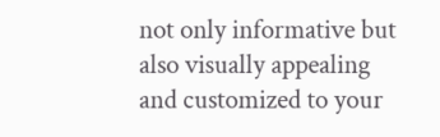not only informative but also visually appealing and customized to your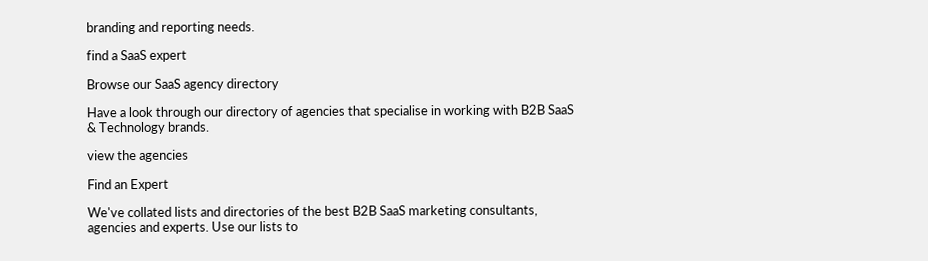branding and reporting needs.

find a SaaS expert

Browse our SaaS agency directory

Have a look through our directory of agencies that specialise in working with B2B SaaS & Technology brands.

view the agencies

Find an Expert

We've collated lists and directories of the best B2B SaaS marketing consultants, agencies and experts. Use our lists to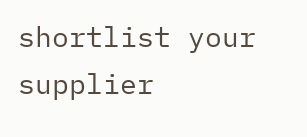shortlist your supplier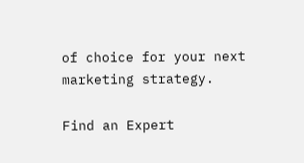of choice for your next marketing strategy.

Find an Expert